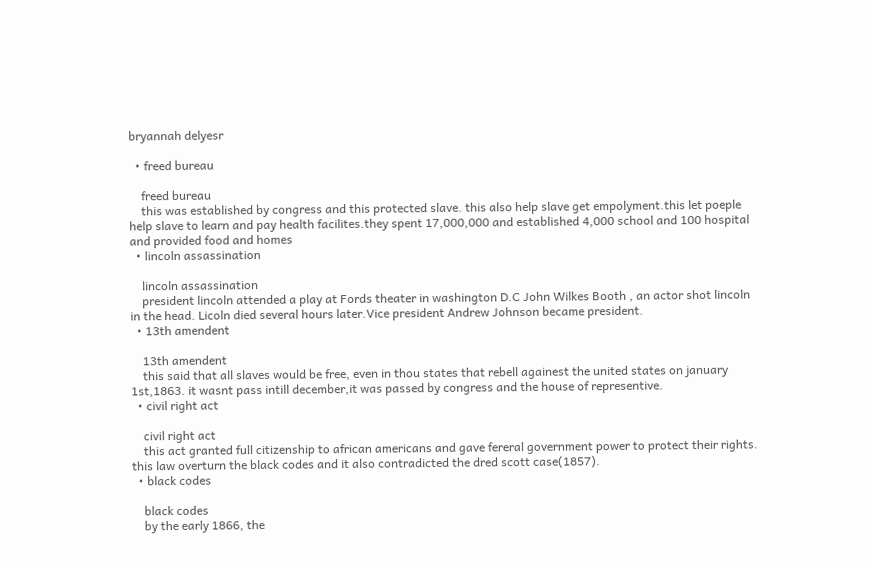bryannah delyesr

  • freed bureau

    freed bureau
    this was established by congress and this protected slave. this also help slave get empolyment.this let poeple help slave to learn and pay health facilites.they spent 17,000,000 and established 4,000 school and 100 hospital and provided food and homes
  • lincoln assassination

    lincoln assassination
    president lincoln attended a play at Fords theater in washington D.C John Wilkes Booth , an actor shot lincoln in the head. Licoln died several hours later.Vice president Andrew Johnson became president.
  • 13th amendent

    13th amendent
    this said that all slaves would be free, even in thou states that rebell againest the united states on january 1st,1863. it wasnt pass intill december,it was passed by congress and the house of representive.
  • civil right act

    civil right act
    this act granted full citizenship to african americans and gave fereral government power to protect their rights. this law overturn the black codes and it also contradicted the dred scott case(1857).
  • black codes

    black codes
    by the early 1866, the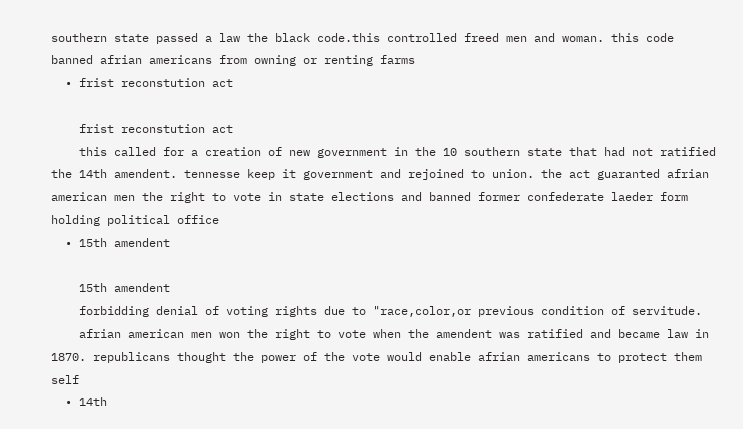southern state passed a law the black code.this controlled freed men and woman. this code banned afrian americans from owning or renting farms
  • frist reconstution act

    frist reconstution act
    this called for a creation of new government in the 10 southern state that had not ratified the 14th amendent. tennesse keep it government and rejoined to union. the act guaranted afrian american men the right to vote in state elections and banned former confederate laeder form holding political office
  • 15th amendent

    15th amendent
    forbidding denial of voting rights due to "race,color,or previous condition of servitude.
    afrian american men won the right to vote when the amendent was ratified and became law in 1870. republicans thought the power of the vote would enable afrian americans to protect them self
  • 14th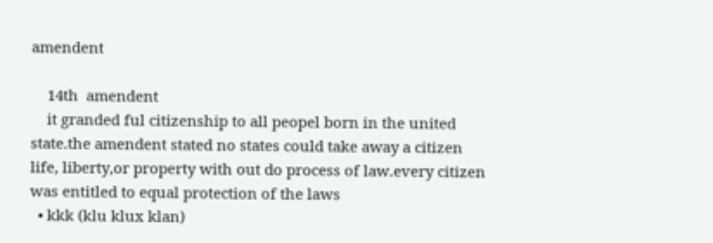amendent

    14th  amendent
    it granded ful citizenship to all peopel born in the united state.the amendent stated no states could take away a citizen life, liberty,or property with out do process of law.every citizen was entitled to equal protection of the laws
  • kkk (klu klux klan)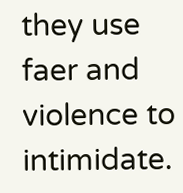they use faer and violence to intimidate.